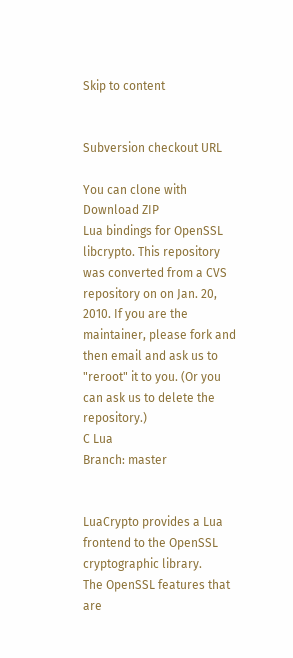Skip to content


Subversion checkout URL

You can clone with
Download ZIP
Lua bindings for OpenSSL libcrypto. This repository was converted from a CVS repository on on Jan. 20, 2010. If you are the maintainer, please fork and then email and ask us to "reroot" it to you. (Or you can ask us to delete the repository.)
C Lua
Branch: master


LuaCrypto provides a Lua frontend to the OpenSSL cryptographic library.
The OpenSSL features that are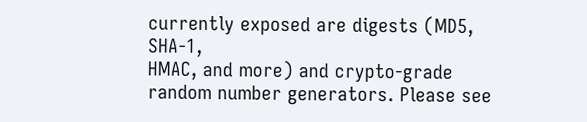currently exposed are digests (MD5, SHA-1,
HMAC, and more) and crypto-grade random number generators. Please see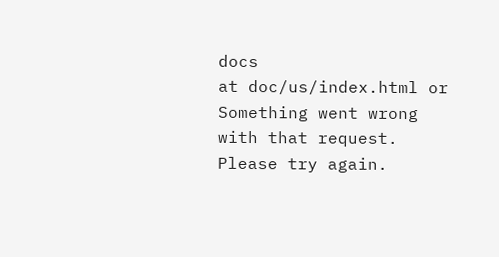docs
at doc/us/index.html or
Something went wrong with that request. Please try again.